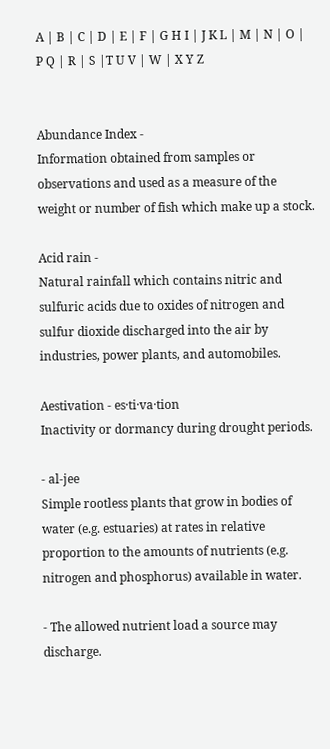A | B | C | D | E | F | G H I | J K L | M | N | O | P Q | R | S |T U V | W | X Y Z


Abundance Index -
Information obtained from samples or observations and used as a measure of the weight or number of fish which make up a stock.

Acid rain -
Natural rainfall which contains nitric and sulfuric acids due to oxides of nitrogen and sulfur dioxide discharged into the air by industries, power plants, and automobiles.

Aestivation - es·ti·va·tion
Inactivity or dormancy during drought periods.

- al-jee
Simple rootless plants that grow in bodies of water (e.g. estuaries) at rates in relative proportion to the amounts of nutrients (e.g. nitrogen and phosphorus) available in water.

- The allowed nutrient load a source may discharge.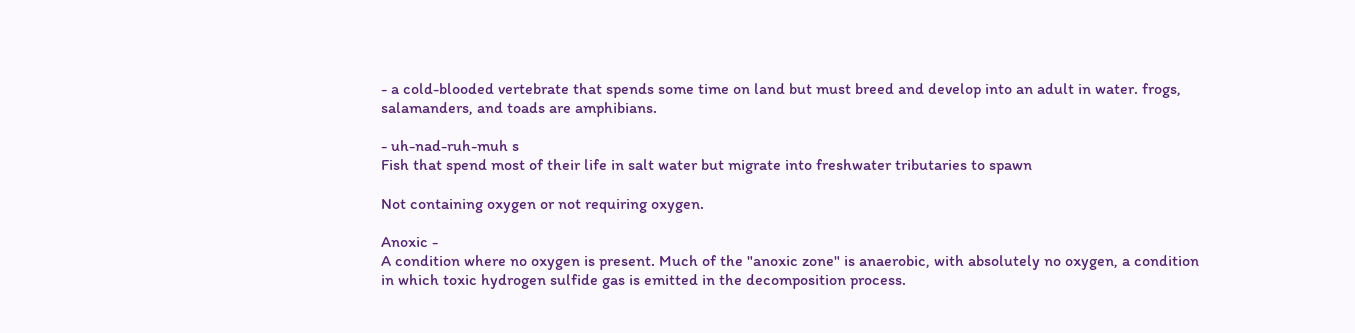- a cold-blooded vertebrate that spends some time on land but must breed and develop into an adult in water. frogs, salamanders, and toads are amphibians.

- uh-nad-ruh-muh s
Fish that spend most of their life in salt water but migrate into freshwater tributaries to spawn

Not containing oxygen or not requiring oxygen.

Anoxic -
A condition where no oxygen is present. Much of the "anoxic zone" is anaerobic, with absolutely no oxygen, a condition in which toxic hydrogen sulfide gas is emitted in the decomposition process.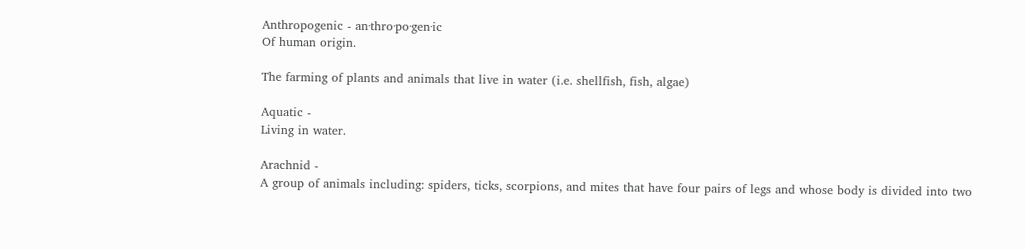Anthropogenic - an·thro·po·gen·ic
Of human origin.

The farming of plants and animals that live in water (i.e. shellfish, fish, algae)

Aquatic -
Living in water.

Arachnid -
A group of animals including: spiders, ticks, scorpions, and mites that have four pairs of legs and whose body is divided into two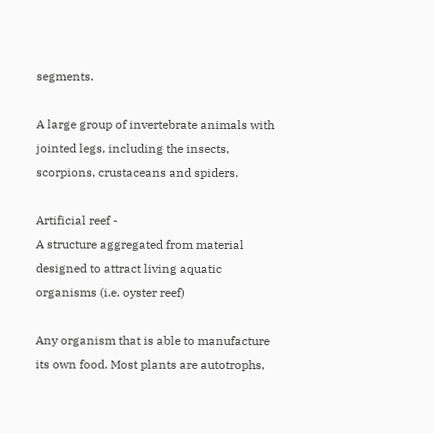segments.

A large group of invertebrate animals with jointed legs, including the insects, scorpions, crustaceans and spiders.

Artificial reef -
A structure aggregated from material designed to attract living aquatic organisms (i.e. oyster reef)

Any organism that is able to manufacture its own food. Most plants are autotrophs,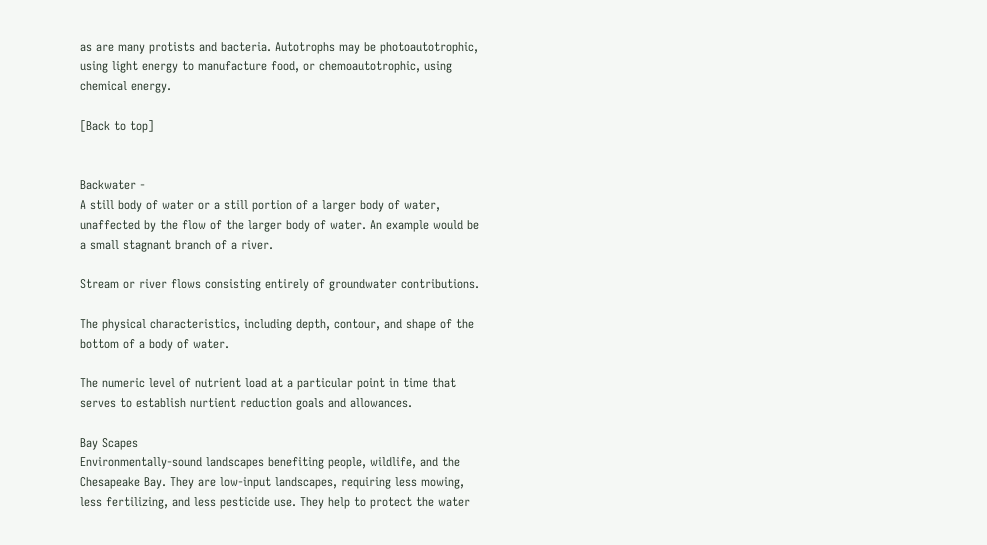as are many protists and bacteria. Autotrophs may be photoautotrophic, using light energy to manufacture food, or chemoautotrophic, using chemical energy.

[Back to top]


Backwater -
A still body of water or a still portion of a larger body of water, unaffected by the flow of the larger body of water. An example would be a small stagnant branch of a river.

Stream or river flows consisting entirely of groundwater contributions.

The physical characteristics, including depth, contour, and shape of the bottom of a body of water.

The numeric level of nutrient load at a particular point in time that serves to establish nurtient reduction goals and allowances.

Bay Scapes
Environmentally-sound landscapes benefiting people, wildlife, and the Chesapeake Bay. They are low-input landscapes, requiring less mowing, less fertilizing, and less pesticide use. They help to protect the water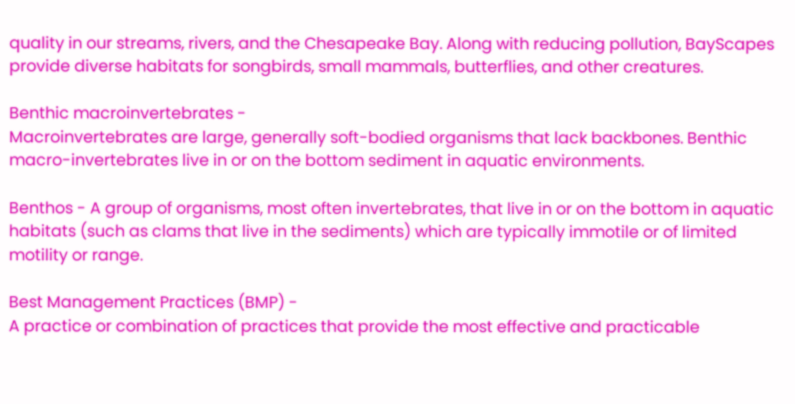quality in our streams, rivers, and the Chesapeake Bay. Along with reducing pollution, BayScapes provide diverse habitats for songbirds, small mammals, butterflies, and other creatures.

Benthic macroinvertebrates -
Macroinvertebrates are large, generally soft-bodied organisms that lack backbones. Benthic macro-invertebrates live in or on the bottom sediment in aquatic environments.

Benthos - A group of organisms, most often invertebrates, that live in or on the bottom in aquatic habitats (such as clams that live in the sediments) which are typically immotile or of limited motility or range.

Best Management Practices (BMP) -
A practice or combination of practices that provide the most effective and practicable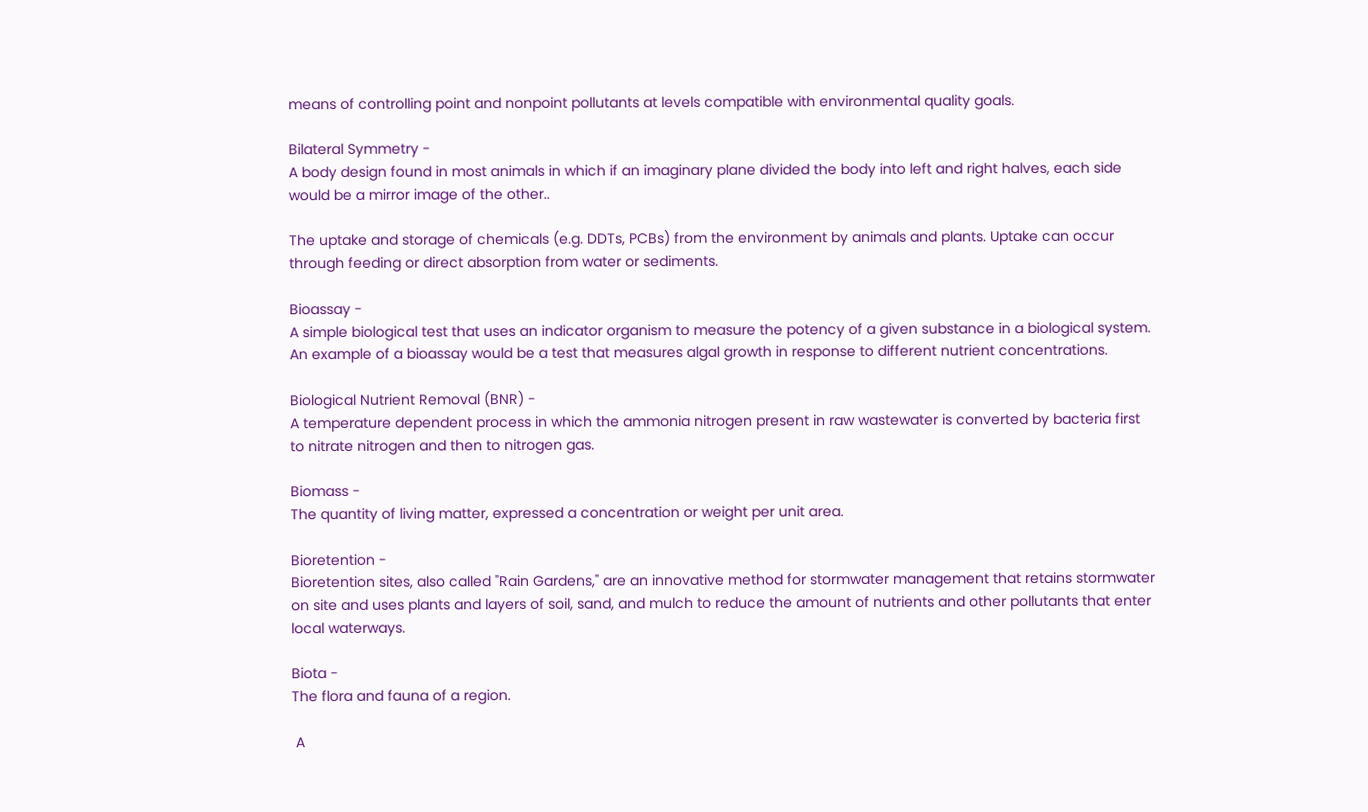means of controlling point and nonpoint pollutants at levels compatible with environmental quality goals.

Bilateral Symmetry -
A body design found in most animals in which if an imaginary plane divided the body into left and right halves, each side would be a mirror image of the other..

The uptake and storage of chemicals (e.g. DDTs, PCBs) from the environment by animals and plants. Uptake can occur through feeding or direct absorption from water or sediments.

Bioassay -
A simple biological test that uses an indicator organism to measure the potency of a given substance in a biological system. An example of a bioassay would be a test that measures algal growth in response to different nutrient concentrations.

Biological Nutrient Removal (BNR) -
A temperature dependent process in which the ammonia nitrogen present in raw wastewater is converted by bacteria first to nitrate nitrogen and then to nitrogen gas.

Biomass -
The quantity of living matter, expressed a concentration or weight per unit area.

Bioretention -
Bioretention sites, also called "Rain Gardens," are an innovative method for stormwater management that retains stormwater on site and uses plants and layers of soil, sand, and mulch to reduce the amount of nutrients and other pollutants that enter local waterways.

Biota -
The flora and fauna of a region.

 A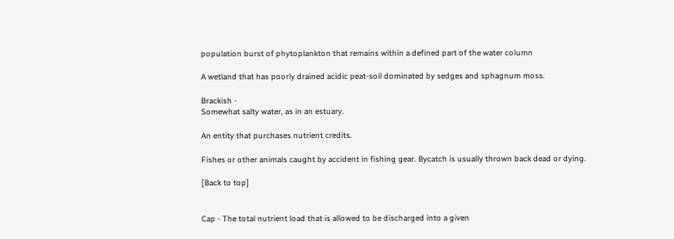population burst of phytoplankton that remains within a defined part of the water column

A wetland that has poorly drained acidic peat-soil dominated by sedges and sphagnum moss.

Brackish -
Somewhat salty water, as in an estuary.

An entity that purchases nutrient credits.

Fishes or other animals caught by accident in fishing gear. Bycatch is usually thrown back dead or dying.

[Back to top]


Cap - The total nutrient load that is allowed to be discharged into a given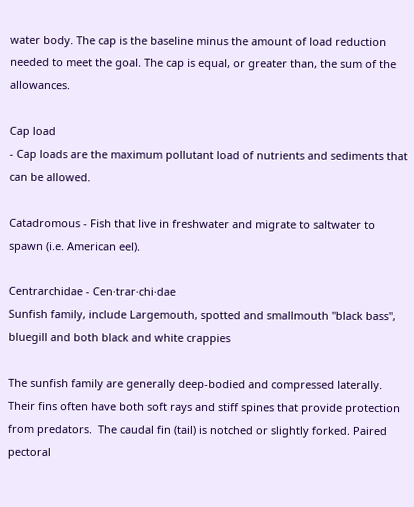water body. The cap is the baseline minus the amount of load reduction needed to meet the goal. The cap is equal, or greater than, the sum of the allowances.

Cap load
- Cap loads are the maximum pollutant load of nutrients and sediments that can be allowed.

Catadromous - Fish that live in freshwater and migrate to saltwater to spawn (i.e. American eel).

Centrarchidae - Cen·trar·chi·dae
Sunfish family, include Largemouth, spotted and smallmouth "black bass", bluegill and both black and white crappies

The sunfish family are generally deep-bodied and compressed laterally. Their fins often have both soft rays and stiff spines that provide protection from predators.  The caudal fin (tail) is notched or slightly forked. Paired pectoral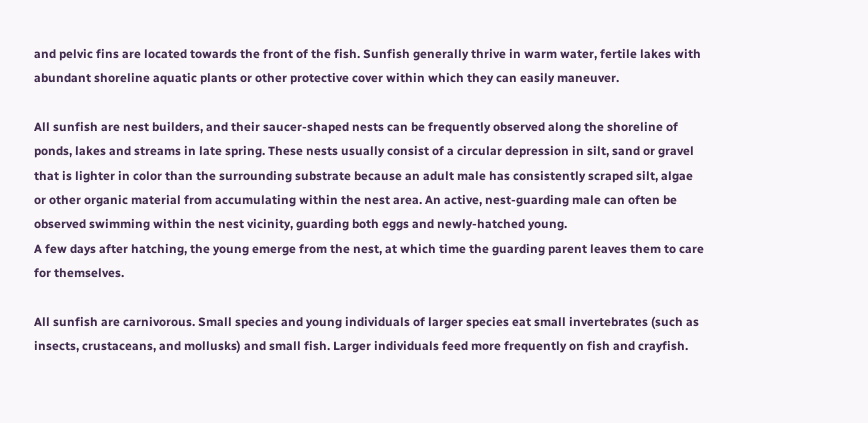and pelvic fins are located towards the front of the fish. Sunfish generally thrive in warm water, fertile lakes with abundant shoreline aquatic plants or other protective cover within which they can easily maneuver.

All sunfish are nest builders, and their saucer-shaped nests can be frequently observed along the shoreline of ponds, lakes and streams in late spring. These nests usually consist of a circular depression in silt, sand or gravel that is lighter in color than the surrounding substrate because an adult male has consistently scraped silt, algae or other organic material from accumulating within the nest area. An active, nest-guarding male can often be observed swimming within the nest vicinity, guarding both eggs and newly-hatched young.
A few days after hatching, the young emerge from the nest, at which time the guarding parent leaves them to care for themselves.

All sunfish are carnivorous. Small species and young individuals of larger species eat small invertebrates (such as insects, crustaceans, and mollusks) and small fish. Larger individuals feed more frequently on fish and crayfish.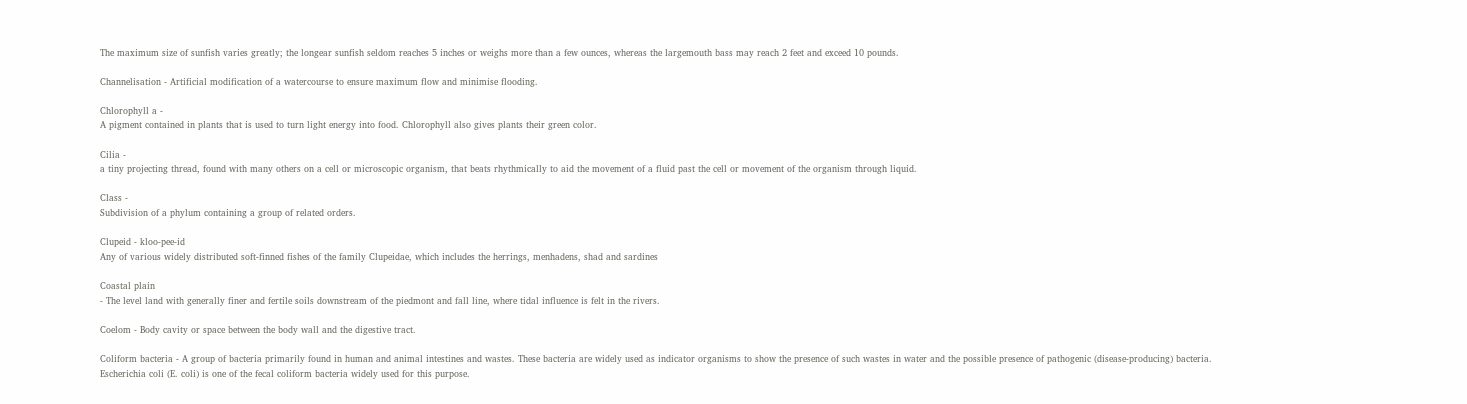The maximum size of sunfish varies greatly; the longear sunfish seldom reaches 5 inches or weighs more than a few ounces, whereas the largemouth bass may reach 2 feet and exceed 10 pounds.

Channelisation - Artificial modification of a watercourse to ensure maximum flow and minimise flooding.

Chlorophyll a -
A pigment contained in plants that is used to turn light energy into food. Chlorophyll also gives plants their green color.

Cilia -
a tiny projecting thread, found with many others on a cell or microscopic organism, that beats rhythmically to aid the movement of a fluid past the cell or movement of the organism through liquid.

Class -
Subdivision of a phylum containing a group of related orders.

Clupeid - kloo-pee-id
Any of various widely distributed soft-finned fishes of the family Clupeidae, which includes the herrings, menhadens, shad and sardines

Coastal plain
- The level land with generally finer and fertile soils downstream of the piedmont and fall line, where tidal influence is felt in the rivers.

Coelom - Body cavity or space between the body wall and the digestive tract.

Coliform bacteria - A group of bacteria primarily found in human and animal intestines and wastes. These bacteria are widely used as indicator organisms to show the presence of such wastes in water and the possible presence of pathogenic (disease-producing) bacteria. Escherichia coli (E. coli) is one of the fecal coliform bacteria widely used for this purpose.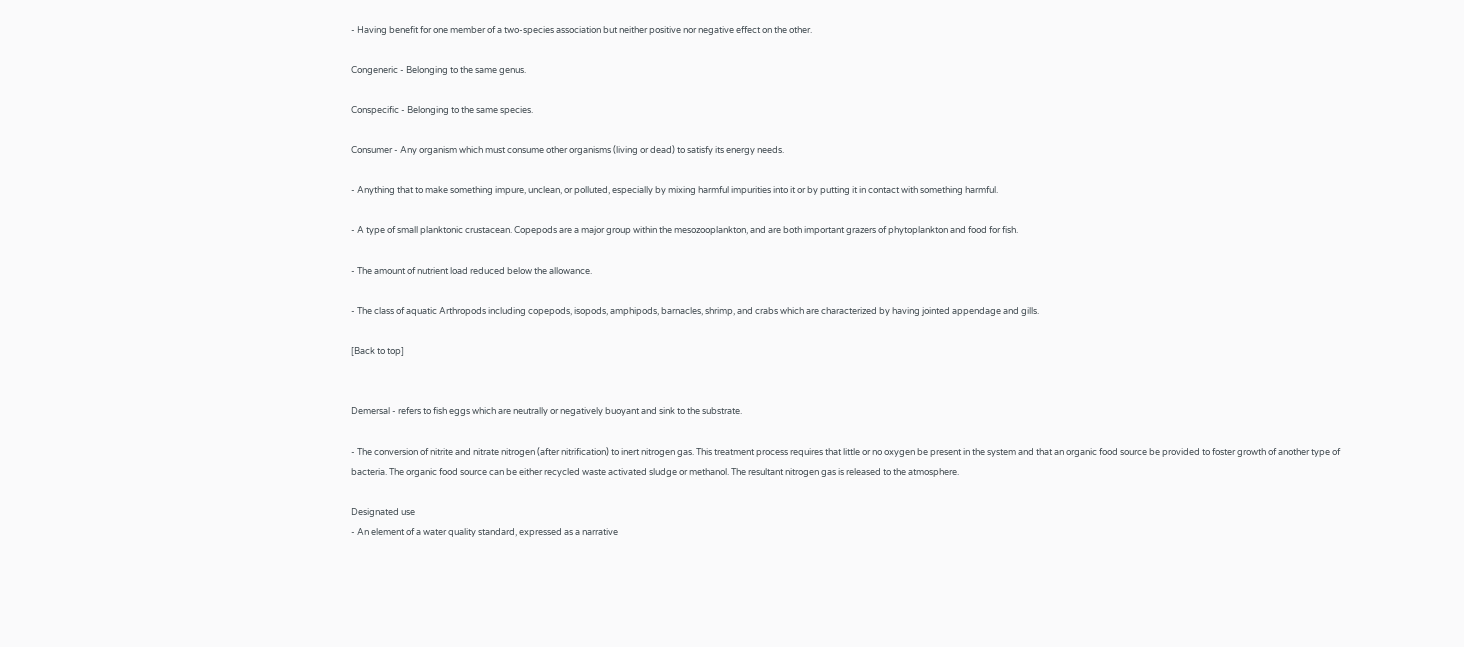- Having benefit for one member of a two-species association but neither positive nor negative effect on the other.

Congeneric - Belonging to the same genus.

Conspecific - Belonging to the same species.

Consumer - Any organism which must consume other organisms (living or dead) to satisfy its energy needs.

- Anything that to make something impure, unclean, or polluted, especially by mixing harmful impurities into it or by putting it in contact with something harmful.

- A type of small planktonic crustacean. Copepods are a major group within the mesozooplankton, and are both important grazers of phytoplankton and food for fish.

- The amount of nutrient load reduced below the allowance.

- The class of aquatic Arthropods including copepods, isopods, amphipods, barnacles, shrimp, and crabs which are characterized by having jointed appendage and gills.

[Back to top]


Demersal - refers to fish eggs which are neutrally or negatively buoyant and sink to the substrate.

- The conversion of nitrite and nitrate nitrogen (after nitrification) to inert nitrogen gas. This treatment process requires that little or no oxygen be present in the system and that an organic food source be provided to foster growth of another type of bacteria. The organic food source can be either recycled waste activated sludge or methanol. The resultant nitrogen gas is released to the atmosphere.

Designated use
- An element of a water quality standard, expressed as a narrative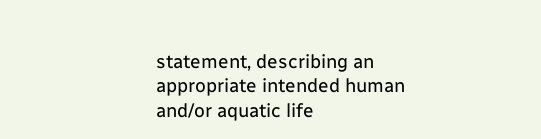statement, describing an appropriate intended human and/or aquatic life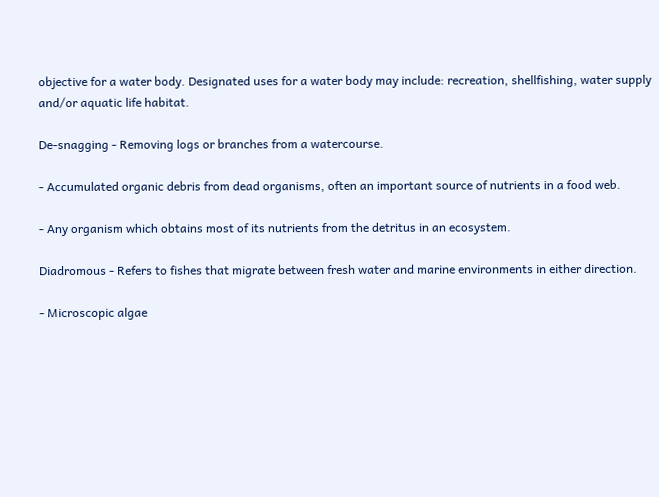objective for a water body. Designated uses for a water body may include: recreation, shellfishing, water supply and/or aquatic life habitat.

De-snagging - Removing logs or branches from a watercourse.

- Accumulated organic debris from dead organisms, often an important source of nutrients in a food web.

- Any organism which obtains most of its nutrients from the detritus in an ecosystem.

Diadromous - Refers to fishes that migrate between fresh water and marine environments in either direction.

- Microscopic algae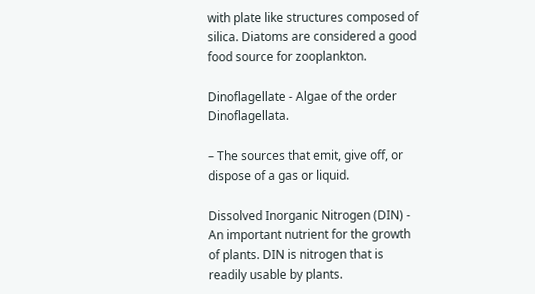with plate like structures composed of silica. Diatoms are considered a good food source for zooplankton.

Dinoflagellate - Algae of the order Dinoflagellata.

– The sources that emit, give off, or dispose of a gas or liquid.

Dissolved Inorganic Nitrogen (DIN) -
An important nutrient for the growth of plants. DIN is nitrogen that is readily usable by plants.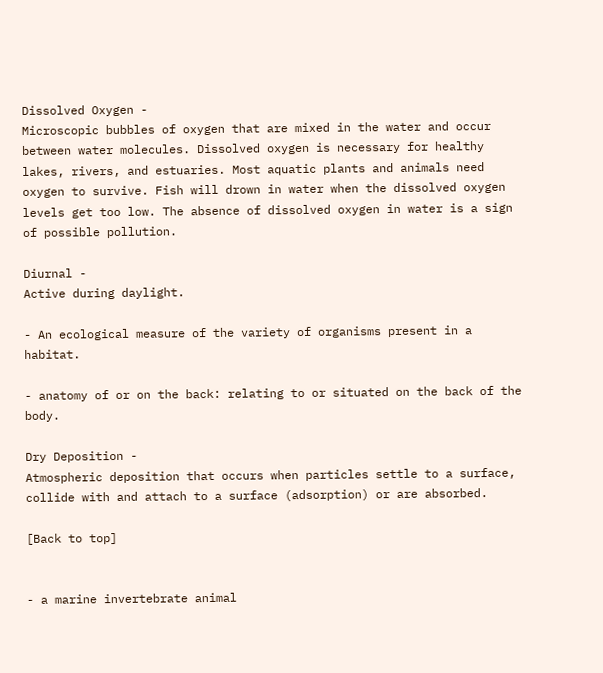Dissolved Oxygen -
Microscopic bubbles of oxygen that are mixed in the water and occur between water molecules. Dissolved oxygen is necessary for healthy lakes, rivers, and estuaries. Most aquatic plants and animals need oxygen to survive. Fish will drown in water when the dissolved oxygen levels get too low. The absence of dissolved oxygen in water is a sign of possible pollution.

Diurnal -
Active during daylight.

- An ecological measure of the variety of organisms present in a habitat.

- anatomy of or on the back: relating to or situated on the back of the body.

Dry Deposition -
Atmospheric deposition that occurs when particles settle to a surface, collide with and attach to a surface (adsorption) or are absorbed.

[Back to top]


- a marine invertebrate animal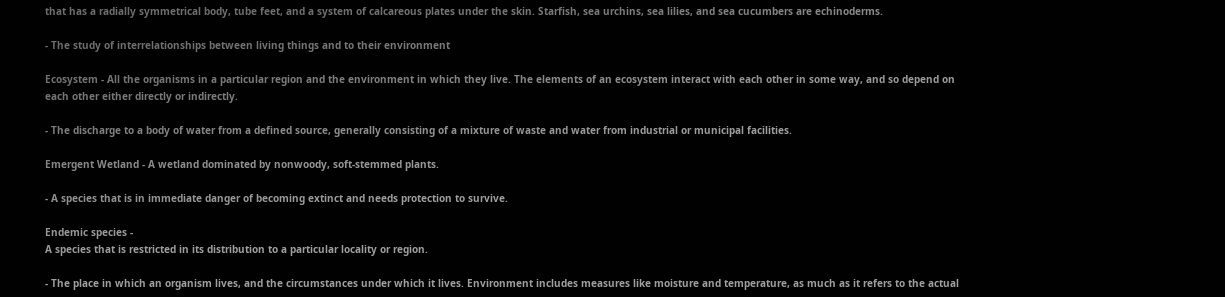that has a radially symmetrical body, tube feet, and a system of calcareous plates under the skin. Starfish, sea urchins, sea lilies, and sea cucumbers are echinoderms.

- The study of interrelationships between living things and to their environment

Ecosystem - All the organisms in a particular region and the environment in which they live. The elements of an ecosystem interact with each other in some way, and so depend on each other either directly or indirectly.

- The discharge to a body of water from a defined source, generally consisting of a mixture of waste and water from industrial or municipal facilities.

Emergent Wetland - A wetland dominated by nonwoody, soft-stemmed plants.

- A species that is in immediate danger of becoming extinct and needs protection to survive.

Endemic species -
A species that is restricted in its distribution to a particular locality or region.

- The place in which an organism lives, and the circumstances under which it lives. Environment includes measures like moisture and temperature, as much as it refers to the actual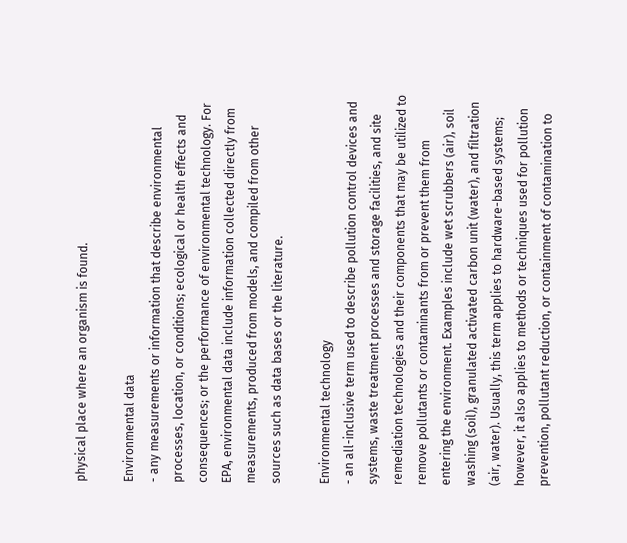physical place where an organism is found.

Environmental data
- any measurements or information that describe environmental processes, location, or conditions; ecological or health effects and consequences; or the performance of environmental technology. For EPA, environmental data include information collected directly from measurements, produced from models, and compiled from other sources such as data bases or the literature.

Environmental technology
- an all-inclusive term used to describe pollution control devices and systems, waste treatment processes and storage facilities, and site remediation technologies and their components that may be utilized to remove pollutants or contaminants from or prevent them from entering the environment. Examples include wet scrubbers (air), soil washing (soil), granulated activated carbon unit (water), and filtration (air, water). Usually, this term applies to hardware-based systems; however, it also applies to methods or techniques used for pollution prevention, pollutant reduction, or containment of contamination to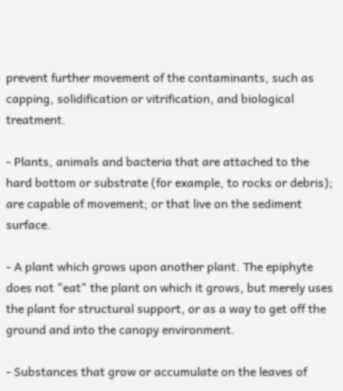prevent further movement of the contaminants, such as capping, solidification or vitrification, and biological treatment.

- Plants, animals and bacteria that are attached to the hard bottom or substrate (for example, to rocks or debris); are capable of movement; or that live on the sediment surface.

- A plant which grows upon another plant. The epiphyte does not "eat" the plant on which it grows, but merely uses the plant for structural support, or as a way to get off the ground and into the canopy environment.

- Substances that grow or accumulate on the leaves of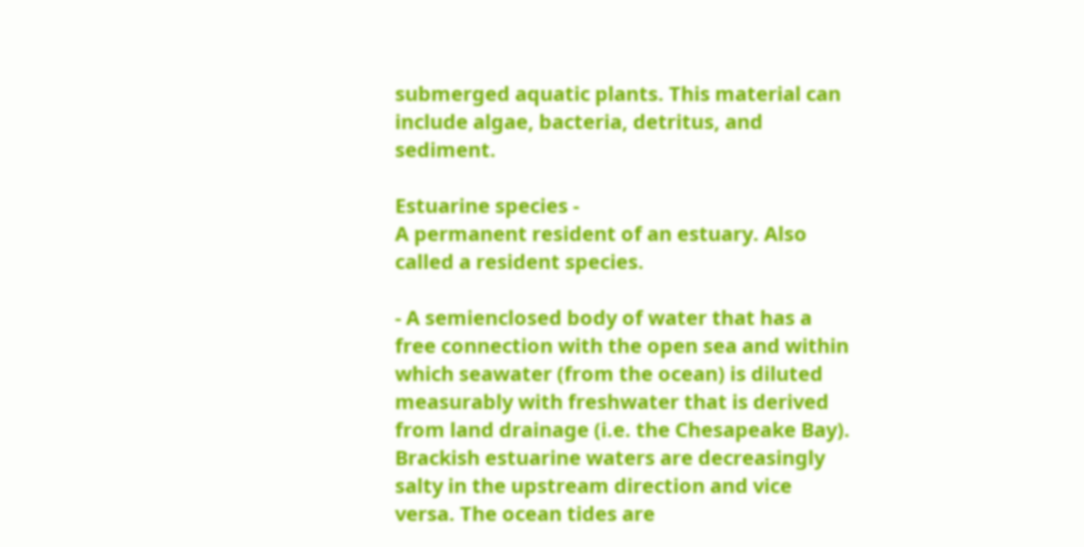submerged aquatic plants. This material can include algae, bacteria, detritus, and sediment.

Estuarine species -
A permanent resident of an estuary. Also called a resident species.

- A semienclosed body of water that has a free connection with the open sea and within which seawater (from the ocean) is diluted measurably with freshwater that is derived from land drainage (i.e. the Chesapeake Bay). Brackish estuarine waters are decreasingly salty in the upstream direction and vice versa. The ocean tides are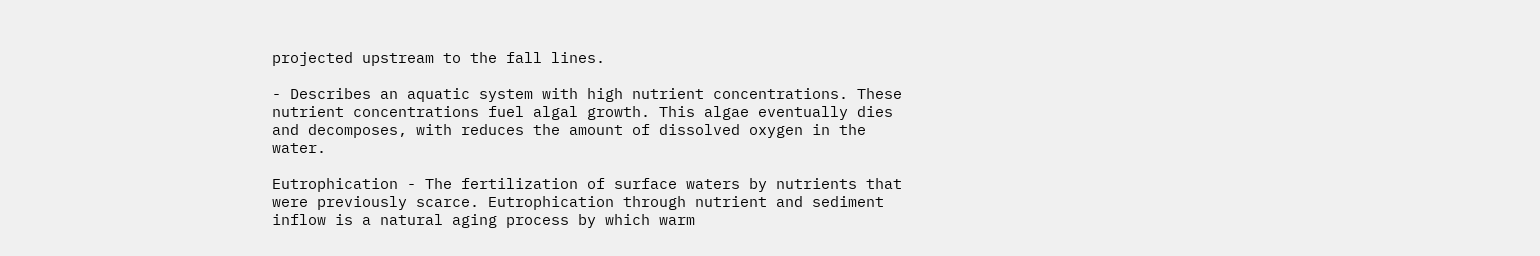projected upstream to the fall lines.

- Describes an aquatic system with high nutrient concentrations. These nutrient concentrations fuel algal growth. This algae eventually dies and decomposes, with reduces the amount of dissolved oxygen in the water.

Eutrophication - The fertilization of surface waters by nutrients that were previously scarce. Eutrophication through nutrient and sediment inflow is a natural aging process by which warm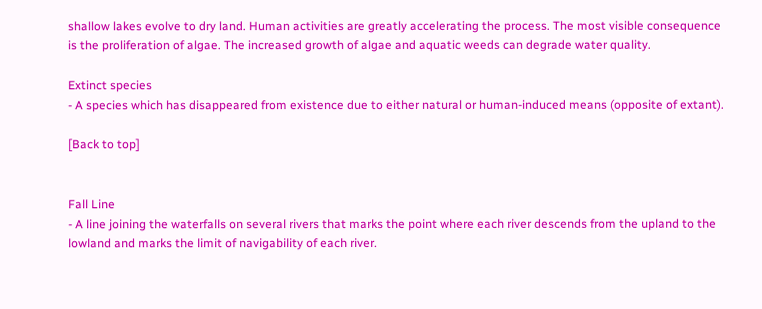shallow lakes evolve to dry land. Human activities are greatly accelerating the process. The most visible consequence is the proliferation of algae. The increased growth of algae and aquatic weeds can degrade water quality.

Extinct species
- A species which has disappeared from existence due to either natural or human-induced means (opposite of extant).

[Back to top]


Fall Line
- A line joining the waterfalls on several rivers that marks the point where each river descends from the upland to the lowland and marks the limit of navigability of each river.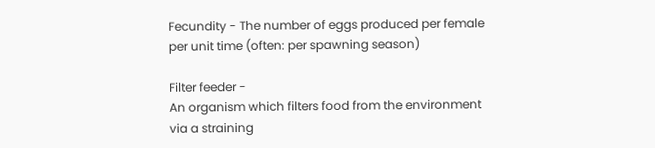Fecundity - The number of eggs produced per female per unit time (often: per spawning season)

Filter feeder -
An organism which filters food from the environment via a straining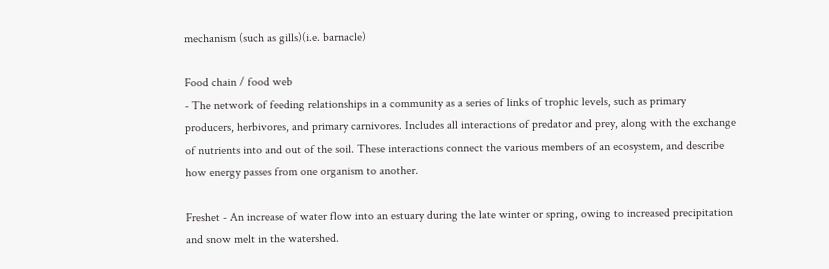mechanism (such as gills)(i.e. barnacle)

Food chain / food web
- The network of feeding relationships in a community as a series of links of trophic levels, such as primary producers, herbivores, and primary carnivores. Includes all interactions of predator and prey, along with the exchange of nutrients into and out of the soil. These interactions connect the various members of an ecosystem, and describe how energy passes from one organism to another.

Freshet - An increase of water flow into an estuary during the late winter or spring, owing to increased precipitation and snow melt in the watershed.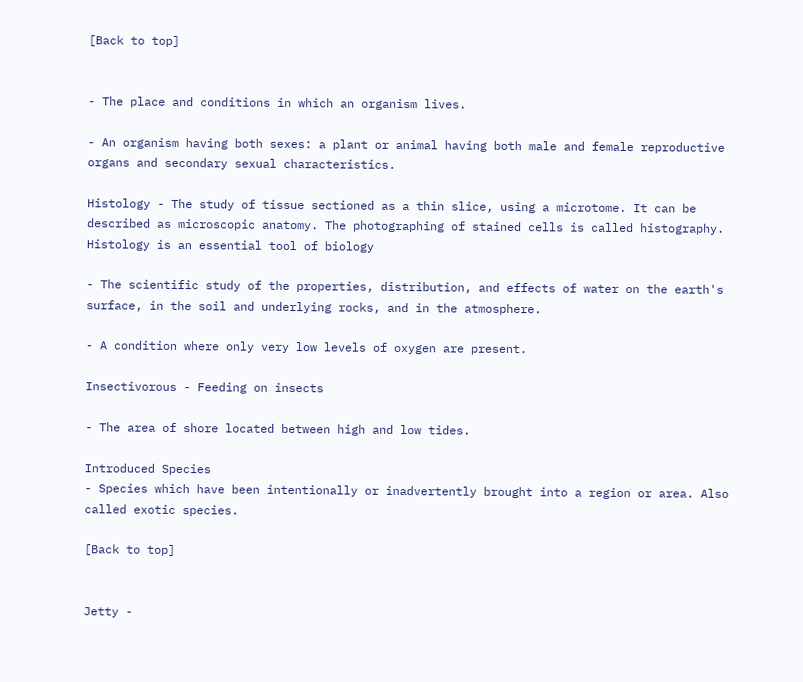[Back to top]


- The place and conditions in which an organism lives.

- An organism having both sexes: a plant or animal having both male and female reproductive organs and secondary sexual characteristics.

Histology - The study of tissue sectioned as a thin slice, using a microtome. It can be described as microscopic anatomy. The photographing of stained cells is called histography. Histology is an essential tool of biology

- The scientific study of the properties, distribution, and effects of water on the earth's surface, in the soil and underlying rocks, and in the atmosphere.

- A condition where only very low levels of oxygen are present.

Insectivorous - Feeding on insects

- The area of shore located between high and low tides.

Introduced Species
- Species which have been intentionally or inadvertently brought into a region or area. Also called exotic species.

[Back to top]


Jetty -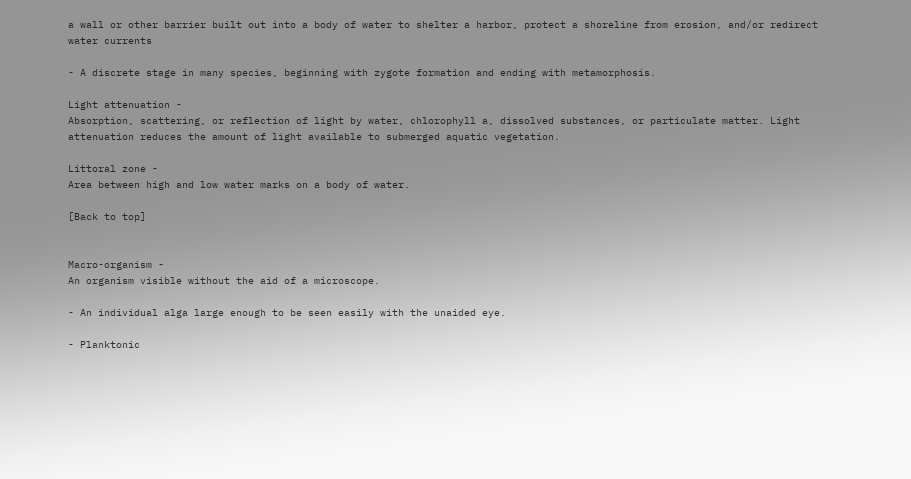a wall or other barrier built out into a body of water to shelter a harbor, protect a shoreline from erosion, and/or redirect water currents

- A discrete stage in many species, beginning with zygote formation and ending with metamorphosis.

Light attenuation -
Absorption, scattering, or reflection of light by water, chlorophyll a, dissolved substances, or particulate matter. Light attenuation reduces the amount of light available to submerged aquatic vegetation.

Littoral zone -
Area between high and low water marks on a body of water.

[Back to top]


Macro-organism -
An organism visible without the aid of a microscope.

- An individual alga large enough to be seen easily with the unaided eye.

- Planktonic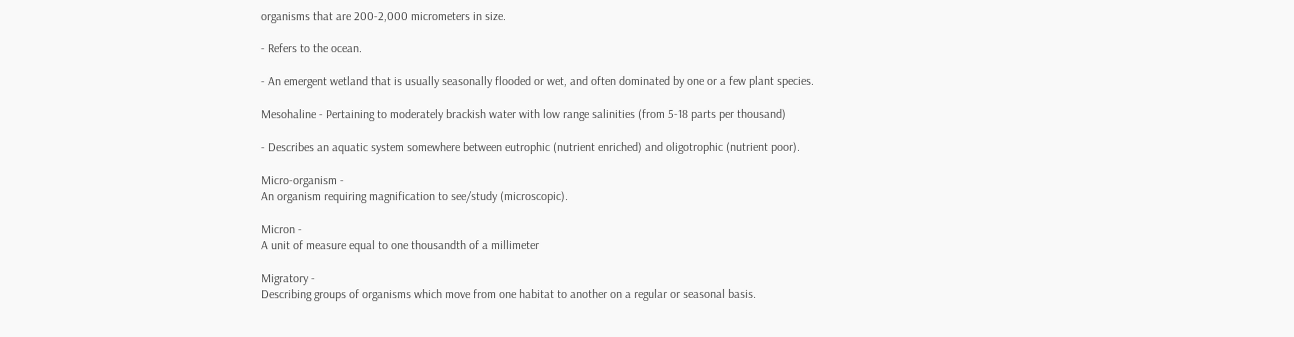organisms that are 200-2,000 micrometers in size.

- Refers to the ocean.

- An emergent wetland that is usually seasonally flooded or wet, and often dominated by one or a few plant species.

Mesohaline - Pertaining to moderately brackish water with low range salinities (from 5-18 parts per thousand)

- Describes an aquatic system somewhere between eutrophic (nutrient enriched) and oligotrophic (nutrient poor).

Micro-organism -
An organism requiring magnification to see/study (microscopic).

Micron -
A unit of measure equal to one thousandth of a millimeter

Migratory -
Describing groups of organisms which move from one habitat to another on a regular or seasonal basis.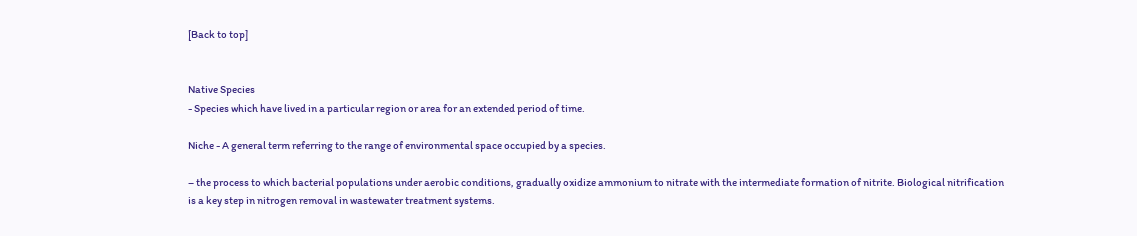[Back to top]


Native Species
- Species which have lived in a particular region or area for an extended period of time.

Niche - A general term referring to the range of environmental space occupied by a species.

– the process to which bacterial populations under aerobic conditions, gradually oxidize ammonium to nitrate with the intermediate formation of nitrite. Biological nitrification is a key step in nitrogen removal in wastewater treatment systems.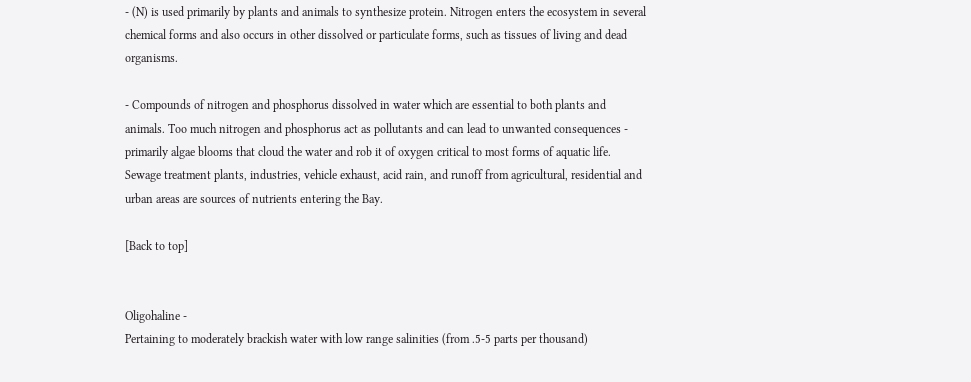- (N) is used primarily by plants and animals to synthesize protein. Nitrogen enters the ecosystem in several chemical forms and also occurs in other dissolved or particulate forms, such as tissues of living and dead organisms.

- Compounds of nitrogen and phosphorus dissolved in water which are essential to both plants and animals. Too much nitrogen and phosphorus act as pollutants and can lead to unwanted consequences - primarily algae blooms that cloud the water and rob it of oxygen critical to most forms of aquatic life. Sewage treatment plants, industries, vehicle exhaust, acid rain, and runoff from agricultural, residential and urban areas are sources of nutrients entering the Bay.

[Back to top]


Oligohaline -
Pertaining to moderately brackish water with low range salinities (from .5-5 parts per thousand)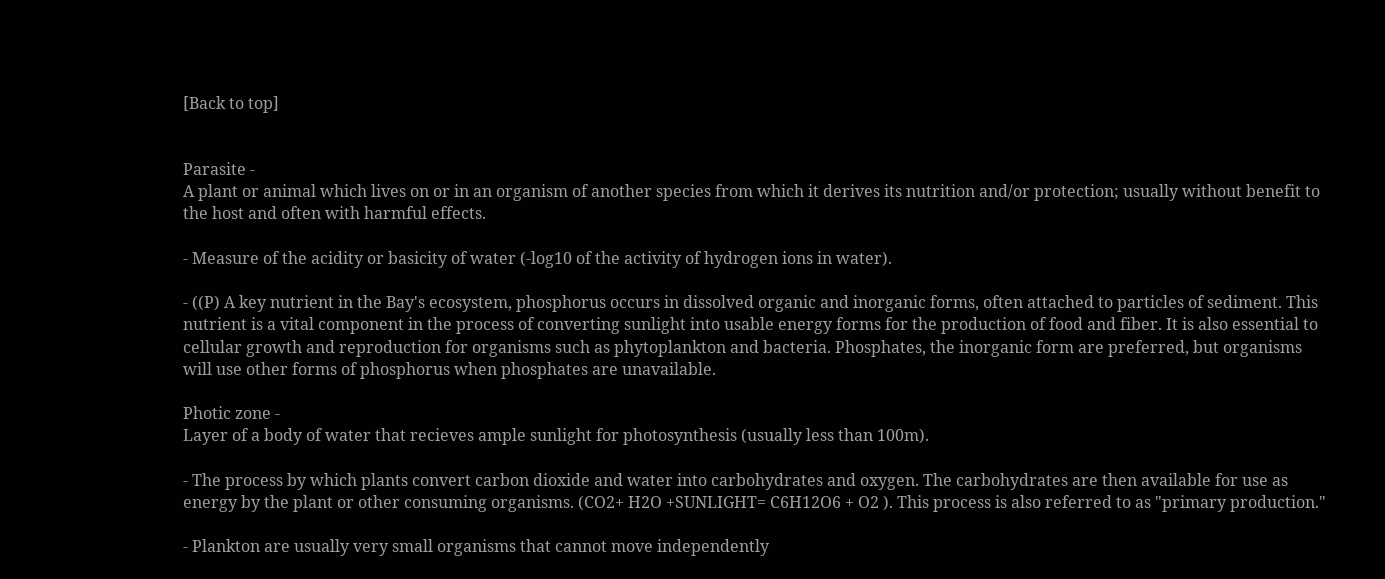[Back to top]


Parasite -
A plant or animal which lives on or in an organism of another species from which it derives its nutrition and/or protection; usually without benefit to the host and often with harmful effects.

- Measure of the acidity or basicity of water (-log10 of the activity of hydrogen ions in water).

- ((P) A key nutrient in the Bay's ecosystem, phosphorus occurs in dissolved organic and inorganic forms, often attached to particles of sediment. This nutrient is a vital component in the process of converting sunlight into usable energy forms for the production of food and fiber. It is also essential to cellular growth and reproduction for organisms such as phytoplankton and bacteria. Phosphates, the inorganic form are preferred, but organisms will use other forms of phosphorus when phosphates are unavailable.

Photic zone -
Layer of a body of water that recieves ample sunlight for photosynthesis (usually less than 100m).

- The process by which plants convert carbon dioxide and water into carbohydrates and oxygen. The carbohydrates are then available for use as energy by the plant or other consuming organisms. (CO2+ H2O +SUNLIGHT= C6H12O6 + O2 ). This process is also referred to as "primary production."

- Plankton are usually very small organisms that cannot move independently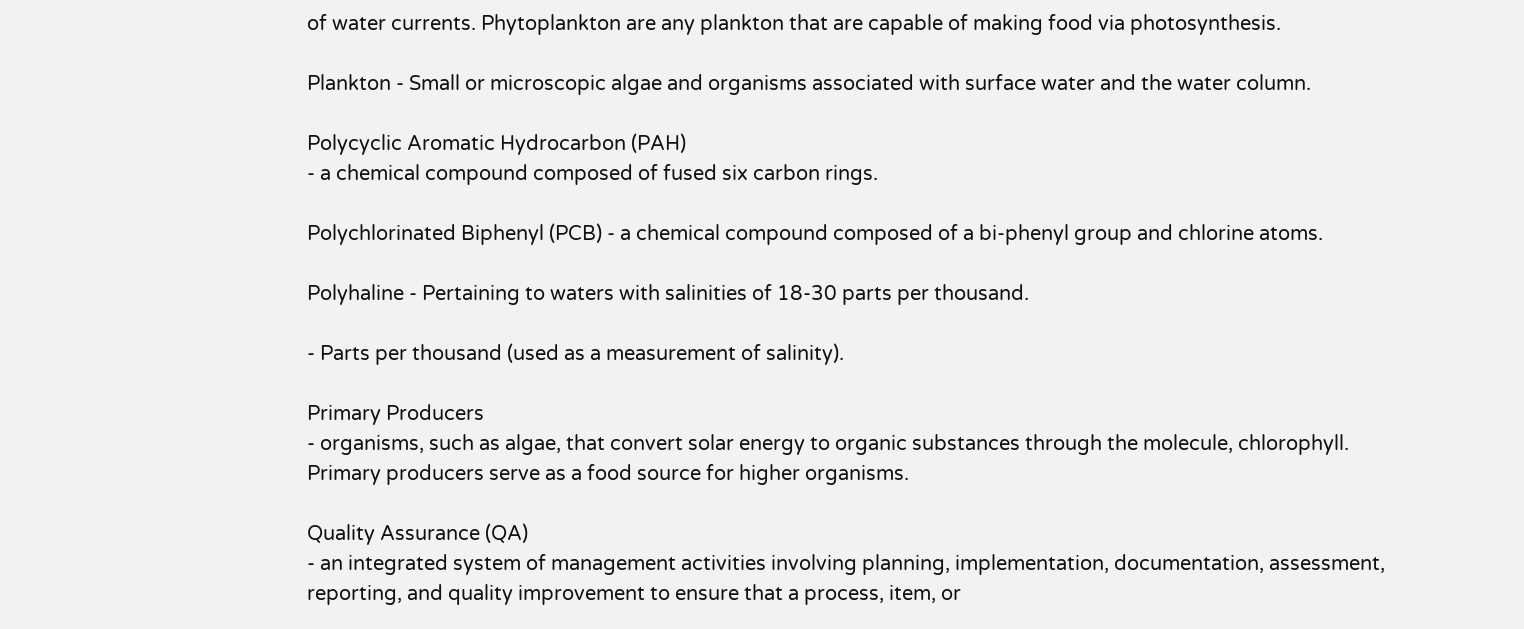of water currents. Phytoplankton are any plankton that are capable of making food via photosynthesis.

Plankton - Small or microscopic algae and organisms associated with surface water and the water column.

Polycyclic Aromatic Hydrocarbon (PAH)
- a chemical compound composed of fused six carbon rings.

Polychlorinated Biphenyl (PCB) - a chemical compound composed of a bi-phenyl group and chlorine atoms.

Polyhaline - Pertaining to waters with salinities of 18-30 parts per thousand.

- Parts per thousand (used as a measurement of salinity).

Primary Producers
- organisms, such as algae, that convert solar energy to organic substances through the molecule, chlorophyll. Primary producers serve as a food source for higher organisms.

Quality Assurance (QA)
- an integrated system of management activities involving planning, implementation, documentation, assessment, reporting, and quality improvement to ensure that a process, item, or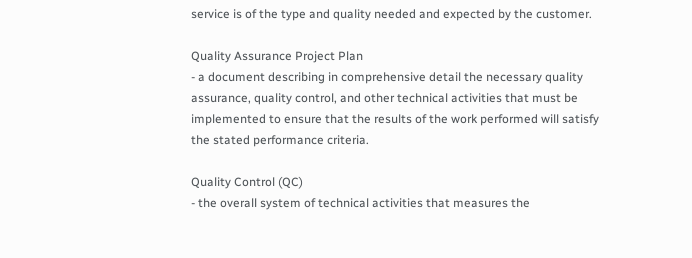service is of the type and quality needed and expected by the customer.

Quality Assurance Project Plan
- a document describing in comprehensive detail the necessary quality assurance, quality control, and other technical activities that must be implemented to ensure that the results of the work performed will satisfy the stated performance criteria.

Quality Control (QC)
- the overall system of technical activities that measures the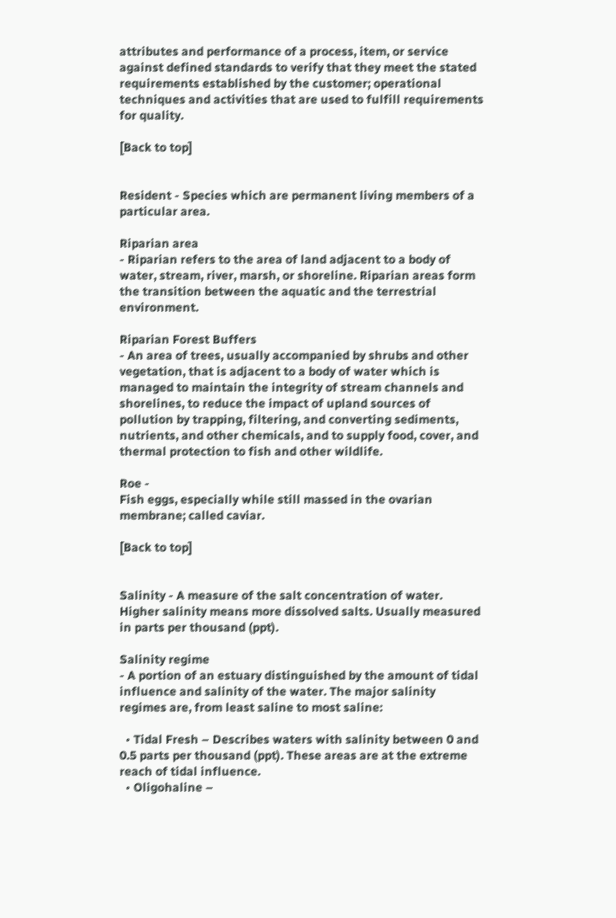attributes and performance of a process, item, or service against defined standards to verify that they meet the stated requirements established by the customer; operational techniques and activities that are used to fulfill requirements for quality.

[Back to top]


Resident - Species which are permanent living members of a particular area.

Riparian area
- Riparian refers to the area of land adjacent to a body of water, stream, river, marsh, or shoreline. Riparian areas form the transition between the aquatic and the terrestrial environment.

Riparian Forest Buffers
- An area of trees, usually accompanied by shrubs and other vegetation, that is adjacent to a body of water which is managed to maintain the integrity of stream channels and shorelines, to reduce the impact of upland sources of pollution by trapping, filtering, and converting sediments, nutrients, and other chemicals, and to supply food, cover, and thermal protection to fish and other wildlife.

Roe -
Fish eggs, especially while still massed in the ovarian membrane; called caviar.

[Back to top]


Salinity - A measure of the salt concentration of water. Higher salinity means more dissolved salts. Usually measured in parts per thousand (ppt).

Salinity regime
- A portion of an estuary distinguished by the amount of tidal influence and salinity of the water. The major salinity regimes are, from least saline to most saline:

  • Tidal Fresh – Describes waters with salinity between 0 and 0.5 parts per thousand (ppt). These areas are at the extreme reach of tidal influence.
  • Oligohaline –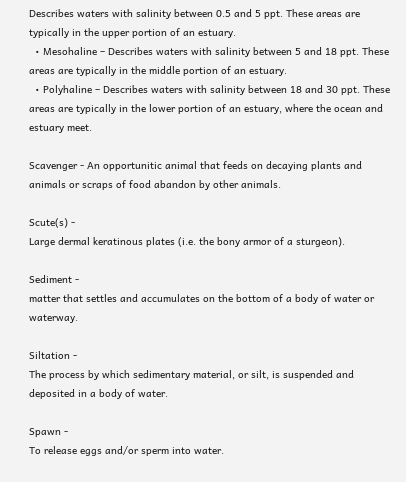Describes waters with salinity between 0.5 and 5 ppt. These areas are typically in the upper portion of an estuary.
  • Mesohaline – Describes waters with salinity between 5 and 18 ppt. These areas are typically in the middle portion of an estuary.
  • Polyhaline – Describes waters with salinity between 18 and 30 ppt. These areas are typically in the lower portion of an estuary, where the ocean and estuary meet.

Scavenger - An opportunitic animal that feeds on decaying plants and animals or scraps of food abandon by other animals.

Scute(s) -
Large dermal keratinous plates (i.e. the bony armor of a sturgeon).

Sediment -
matter that settles and accumulates on the bottom of a body of water or waterway.

Siltation -
The process by which sedimentary material, or silt, is suspended and deposited in a body of water.

Spawn -
To release eggs and/or sperm into water.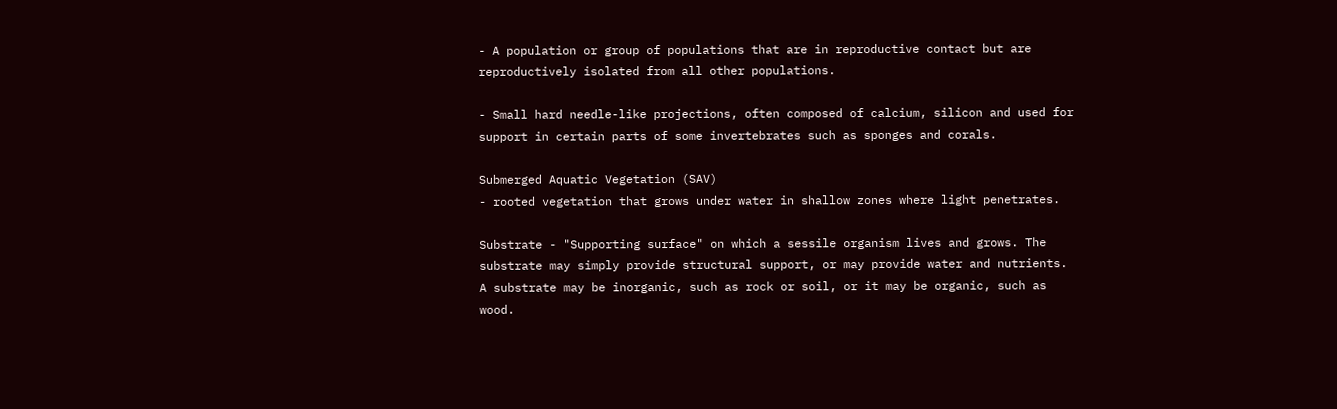- A population or group of populations that are in reproductive contact but are reproductively isolated from all other populations.

- Small hard needle-like projections, often composed of calcium, silicon and used for support in certain parts of some invertebrates such as sponges and corals.

Submerged Aquatic Vegetation (SAV)
- rooted vegetation that grows under water in shallow zones where light penetrates.

Substrate - "Supporting surface" on which a sessile organism lives and grows. The substrate may simply provide structural support, or may provide water and nutrients. A substrate may be inorganic, such as rock or soil, or it may be organic, such as wood.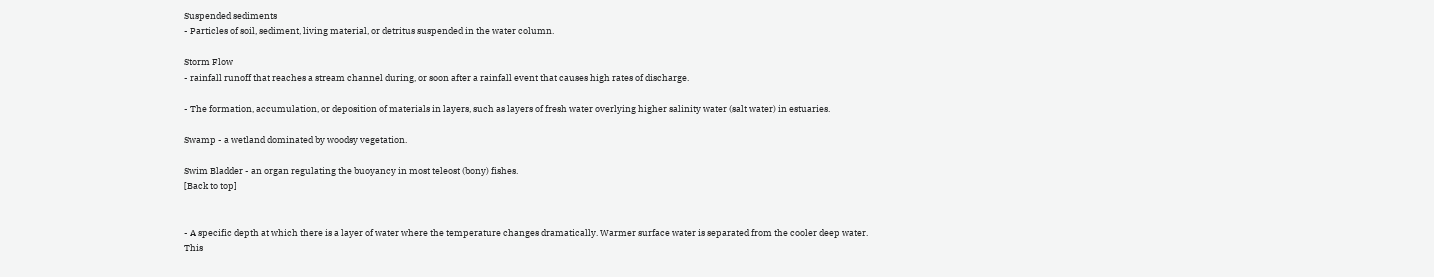Suspended sediments
- Particles of soil, sediment, living material, or detritus suspended in the water column.

Storm Flow
- rainfall runoff that reaches a stream channel during, or soon after a rainfall event that causes high rates of discharge.

- The formation, accumulation, or deposition of materials in layers, such as layers of fresh water overlying higher salinity water (salt water) in estuaries.

Swamp - a wetland dominated by woodsy vegetation.

Swim Bladder - an organ regulating the buoyancy in most teleost (bony) fishes.
[Back to top]


- A specific depth at which there is a layer of water where the temperature changes dramatically. Warmer surface water is separated from the cooler deep water. This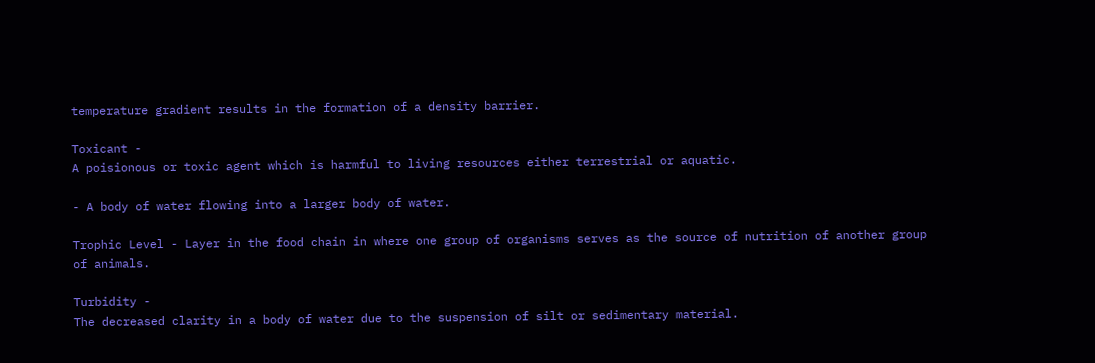temperature gradient results in the formation of a density barrier.

Toxicant -
A poisionous or toxic agent which is harmful to living resources either terrestrial or aquatic.

- A body of water flowing into a larger body of water.

Trophic Level - Layer in the food chain in where one group of organisms serves as the source of nutrition of another group of animals.

Turbidity -
The decreased clarity in a body of water due to the suspension of silt or sedimentary material.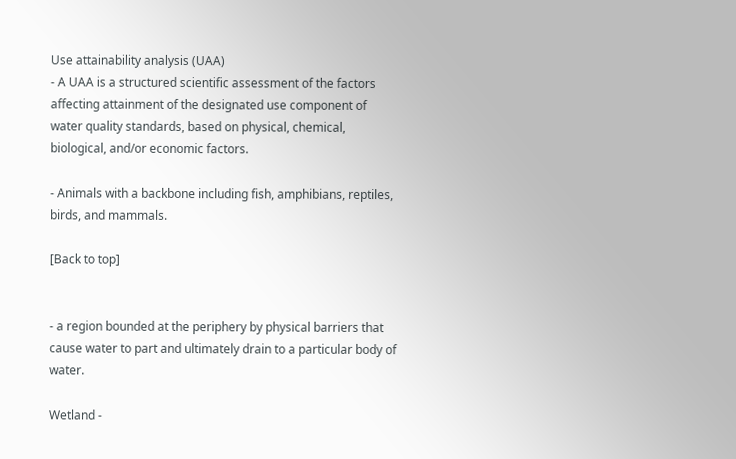Use attainability analysis (UAA)
- A UAA is a structured scientific assessment of the factors affecting attainment of the designated use component of water quality standards, based on physical, chemical, biological, and/or economic factors.

- Animals with a backbone including fish, amphibians, reptiles, birds, and mammals.

[Back to top]


- a region bounded at the periphery by physical barriers that cause water to part and ultimately drain to a particular body of water.

Wetland -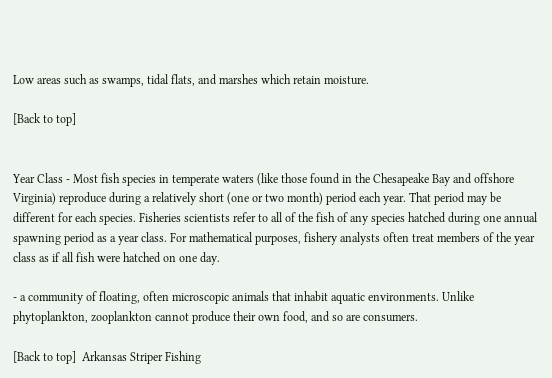Low areas such as swamps, tidal flats, and marshes which retain moisture.

[Back to top]


Year Class - Most fish species in temperate waters (like those found in the Chesapeake Bay and offshore Virginia) reproduce during a relatively short (one or two month) period each year. That period may be different for each species. Fisheries scientists refer to all of the fish of any species hatched during one annual spawning period as a year class. For mathematical purposes, fishery analysts often treat members of the year class as if all fish were hatched on one day.

- a community of floating, often microscopic animals that inhabit aquatic environments. Unlike phytoplankton, zooplankton cannot produce their own food, and so are consumers.

[Back to top]  Arkansas Striper Fishing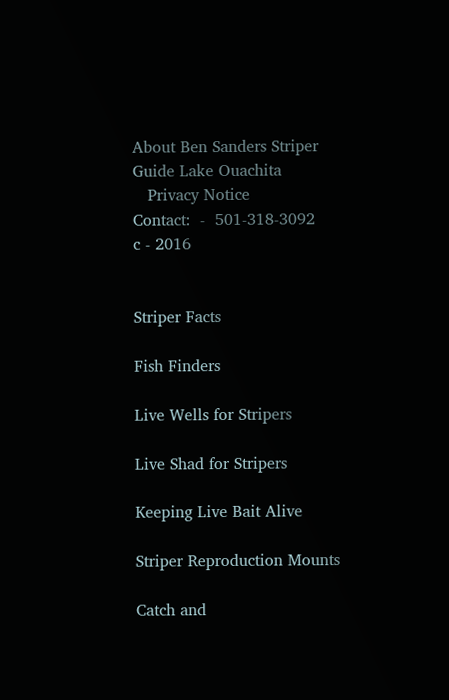About Ben Sanders Striper Guide Lake Ouachita
   Privacy Notice
Contact:  -  501-318-3092
c - 2016


Striper Facts

Fish Finders

Live Wells for Stripers

Live Shad for Stripers

Keeping Live Bait Alive

Striper Reproduction Mounts

Catch and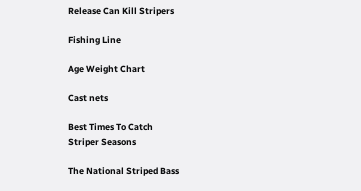Release Can Kill Stripers

Fishing Line

Age Weight Chart

Cast nets

Best Times To Catch
Striper Seasons

The National Striped Bass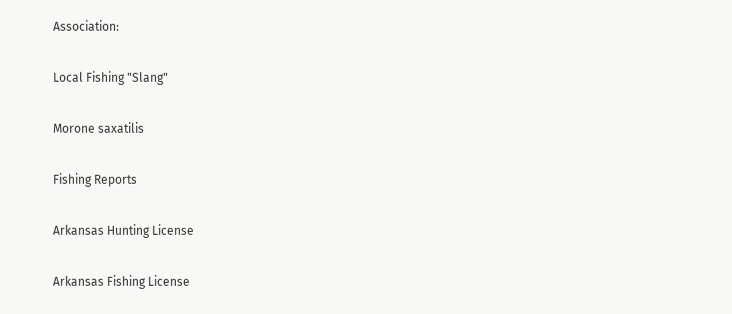Association:

Local Fishing "Slang"

Morone saxatilis

Fishing Reports

Arkansas Hunting License

Arkansas Fishing License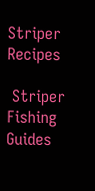Striper Recipes

 Striper Fishing Guides